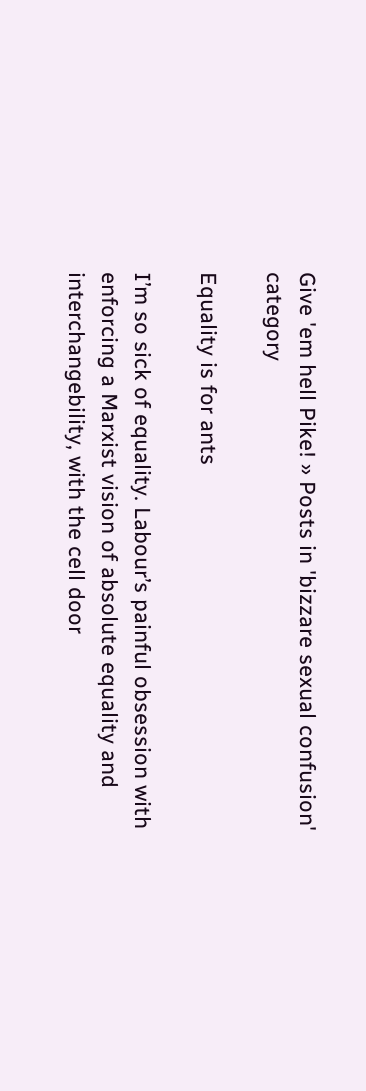Give 'em hell Pike! » Posts in 'bizzare sexual confusion' category

Equality is for ants

I’m so sick of equality. Labour’s painful obsession with enforcing a Marxist vision of absolute equality and interchangebility, with the cell door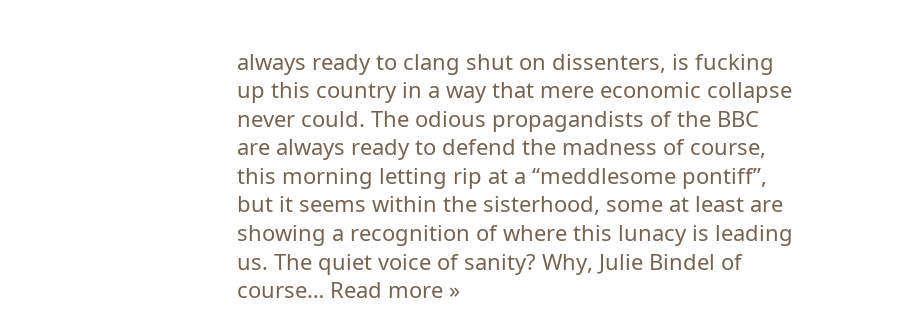always ready to clang shut on dissenters, is fucking up this country in a way that mere economic collapse never could. The odious propagandists of the BBC are always ready to defend the madness of course, this morning letting rip at a “meddlesome pontiff”, but it seems within the sisterhood, some at least are showing a recognition of where this lunacy is leading us. The quiet voice of sanity? Why, Julie Bindel of course… Read more »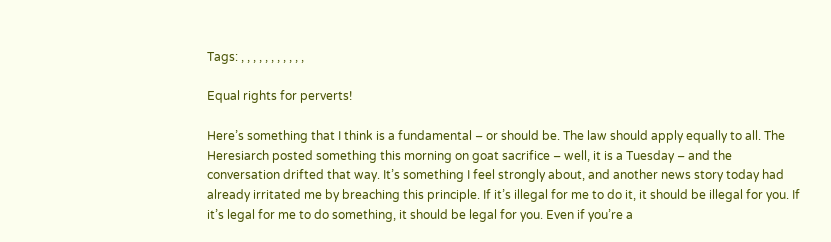Tags: , , , , , , , , , , ,

Equal rights for perverts!

Here’s something that I think is a fundamental – or should be. The law should apply equally to all. The Heresiarch posted something this morning on goat sacrifice – well, it is a Tuesday – and the conversation drifted that way. It’s something I feel strongly about, and another news story today had already irritated me by breaching this principle. If it’s illegal for me to do it, it should be illegal for you. If it’s legal for me to do something, it should be legal for you. Even if you’re a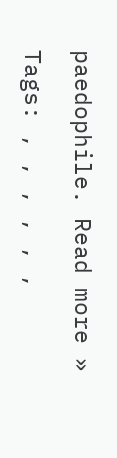paedophile. Read more »

Tags: , , , , , ,